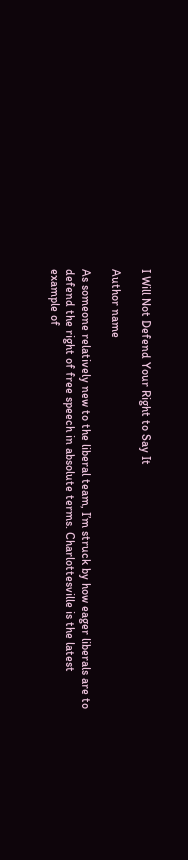I Will Not Defend Your Right to Say It

Author name

As someone relatively new to the liberal team, I’m struck by how eager liberals are to defend the right of free speech in absolute terms. Charlottesville is the latest example of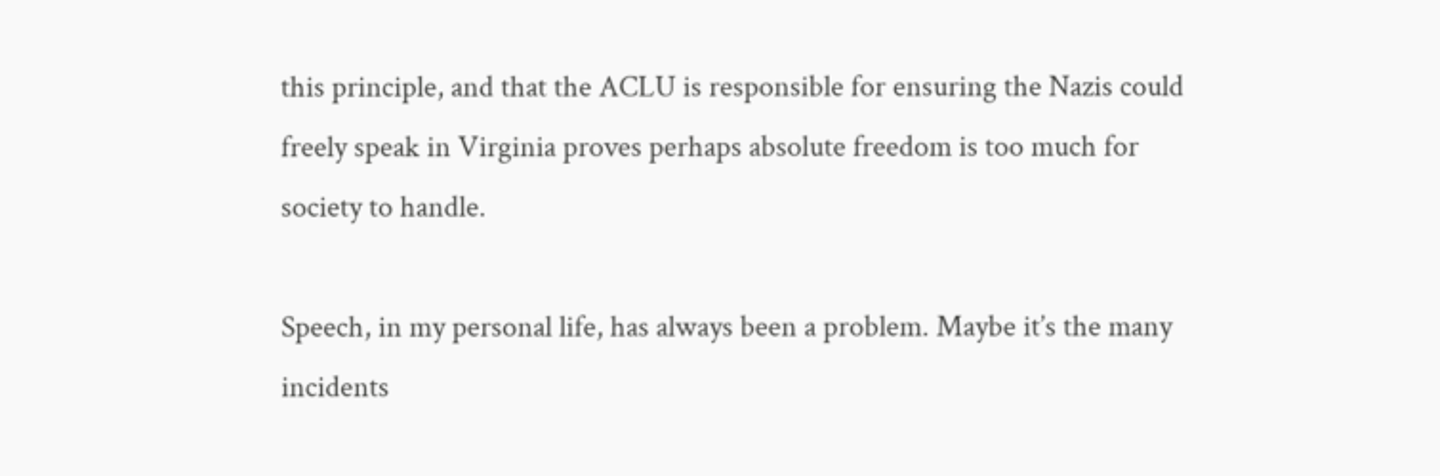this principle, and that the ACLU is responsible for ensuring the Nazis could freely speak in Virginia proves perhaps absolute freedom is too much for society to handle.

Speech, in my personal life, has always been a problem. Maybe it’s the many incidents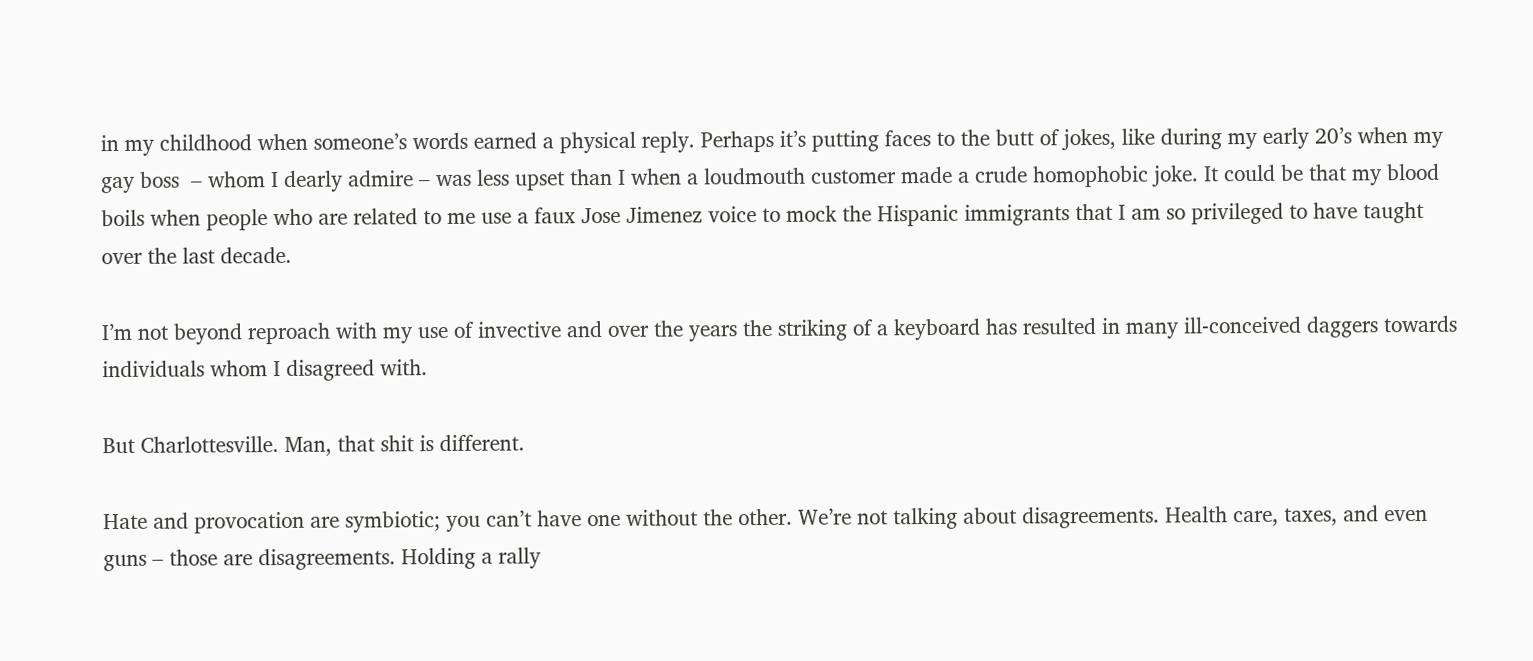in my childhood when someone’s words earned a physical reply. Perhaps it’s putting faces to the butt of jokes, like during my early 20’s when my gay boss  – whom I dearly admire – was less upset than I when a loudmouth customer made a crude homophobic joke. It could be that my blood boils when people who are related to me use a faux Jose Jimenez voice to mock the Hispanic immigrants that I am so privileged to have taught over the last decade.

I’m not beyond reproach with my use of invective and over the years the striking of a keyboard has resulted in many ill-conceived daggers towards individuals whom I disagreed with.

But Charlottesville. Man, that shit is different.

Hate and provocation are symbiotic; you can’t have one without the other. We’re not talking about disagreements. Health care, taxes, and even guns – those are disagreements. Holding a rally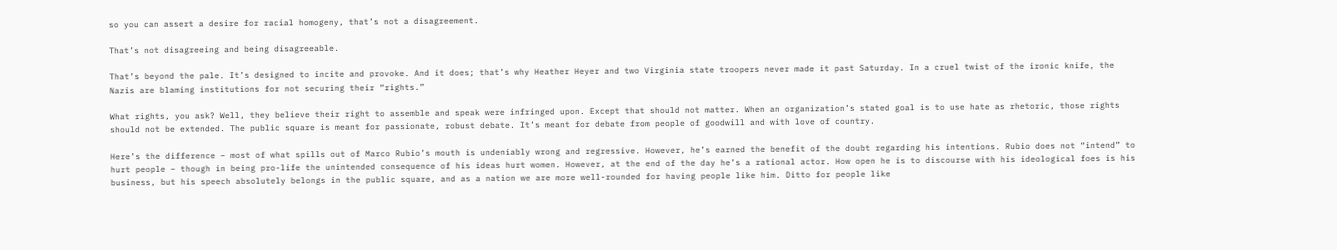so you can assert a desire for racial homogeny, that’s not a disagreement.

That’s not disagreeing and being disagreeable.

That’s beyond the pale. It’s designed to incite and provoke. And it does; that’s why Heather Heyer and two Virginia state troopers never made it past Saturday. In a cruel twist of the ironic knife, the Nazis are blaming institutions for not securing their “rights.”

What rights, you ask? Well, they believe their right to assemble and speak were infringed upon. Except that should not matter. When an organization’s stated goal is to use hate as rhetoric, those rights should not be extended. The public square is meant for passionate, robust debate. It’s meant for debate from people of goodwill and with love of country.

Here’s the difference – most of what spills out of Marco Rubio’s mouth is undeniably wrong and regressive. However, he’s earned the benefit of the doubt regarding his intentions. Rubio does not “intend” to hurt people – though in being pro-life the unintended consequence of his ideas hurt women. However, at the end of the day he’s a rational actor. How open he is to discourse with his ideological foes is his business, but his speech absolutely belongs in the public square, and as a nation we are more well-rounded for having people like him. Ditto for people like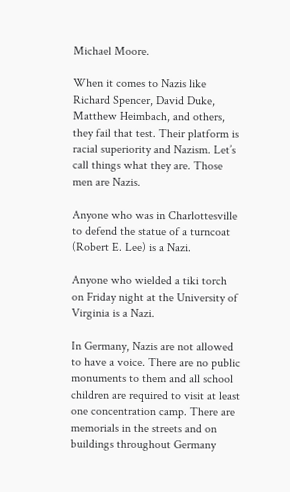Michael Moore.

When it comes to Nazis like Richard Spencer, David Duke, Matthew Heimbach, and others, they fail that test. Their platform is racial superiority and Nazism. Let’s call things what they are. Those men are Nazis.

Anyone who was in Charlottesville to defend the statue of a turncoat (Robert E. Lee) is a Nazi.

Anyone who wielded a tiki torch on Friday night at the University of Virginia is a Nazi.

In Germany, Nazis are not allowed to have a voice. There are no public monuments to them and all school children are required to visit at least one concentration camp. There are memorials in the streets and on buildings throughout Germany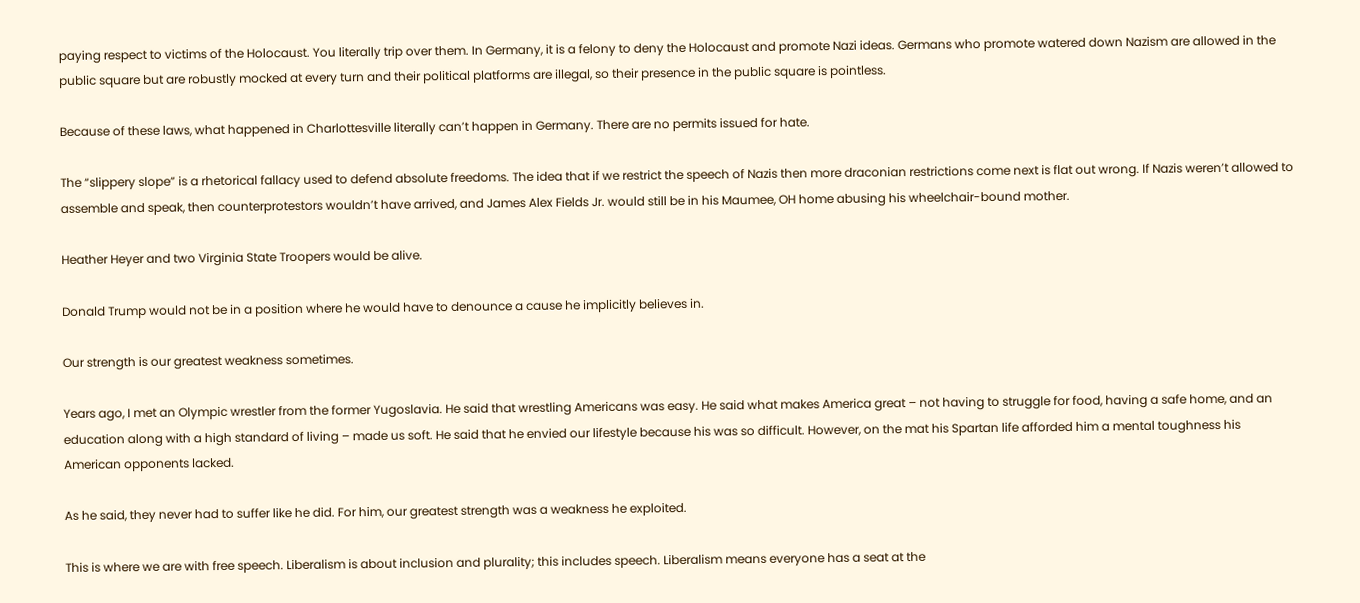paying respect to victims of the Holocaust. You literally trip over them. In Germany, it is a felony to deny the Holocaust and promote Nazi ideas. Germans who promote watered down Nazism are allowed in the public square but are robustly mocked at every turn and their political platforms are illegal, so their presence in the public square is pointless.

Because of these laws, what happened in Charlottesville literally can’t happen in Germany. There are no permits issued for hate.

The “slippery slope” is a rhetorical fallacy used to defend absolute freedoms. The idea that if we restrict the speech of Nazis then more draconian restrictions come next is flat out wrong. If Nazis weren’t allowed to assemble and speak, then counterprotestors wouldn’t have arrived, and James Alex Fields Jr. would still be in his Maumee, OH home abusing his wheelchair-bound mother.

Heather Heyer and two Virginia State Troopers would be alive.

Donald Trump would not be in a position where he would have to denounce a cause he implicitly believes in.

Our strength is our greatest weakness sometimes.

Years ago, I met an Olympic wrestler from the former Yugoslavia. He said that wrestling Americans was easy. He said what makes America great – not having to struggle for food, having a safe home, and an education along with a high standard of living – made us soft. He said that he envied our lifestyle because his was so difficult. However, on the mat his Spartan life afforded him a mental toughness his American opponents lacked.

As he said, they never had to suffer like he did. For him, our greatest strength was a weakness he exploited.

This is where we are with free speech. Liberalism is about inclusion and plurality; this includes speech. Liberalism means everyone has a seat at the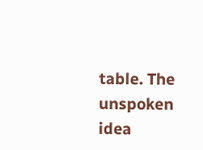table. The unspoken idea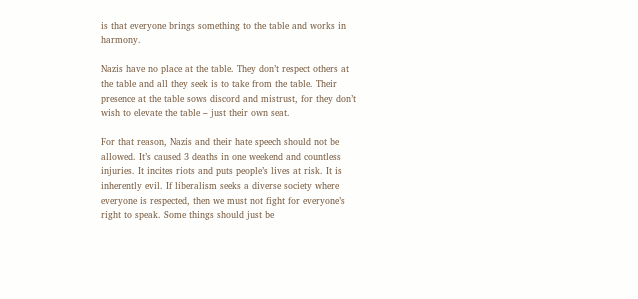is that everyone brings something to the table and works in harmony.

Nazis have no place at the table. They don’t respect others at the table and all they seek is to take from the table. Their presence at the table sows discord and mistrust, for they don’t wish to elevate the table – just their own seat.

For that reason, Nazis and their hate speech should not be allowed. It’s caused 3 deaths in one weekend and countless injuries. It incites riots and puts people’s lives at risk. It is inherently evil. If liberalism seeks a diverse society where everyone is respected, then we must not fight for everyone’s right to speak. Some things should just be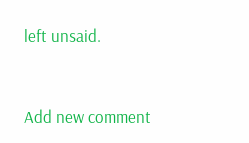left unsaid.



Add new comment